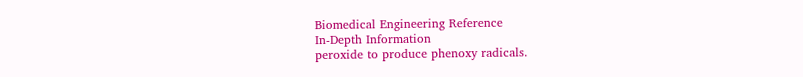Biomedical Engineering Reference
In-Depth Information
peroxide to produce phenoxy radicals.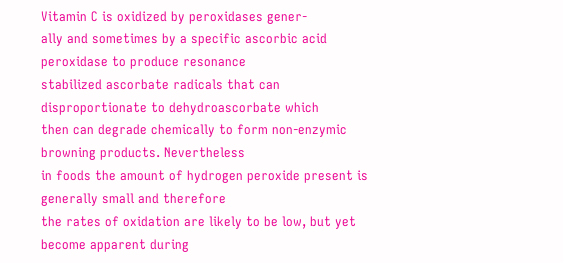Vitamin C is oxidized by peroxidases gener-
ally and sometimes by a specific ascorbic acid peroxidase to produce resonance
stabilized ascorbate radicals that can disproportionate to dehydroascorbate which
then can degrade chemically to form non-enzymic browning products. Nevertheless
in foods the amount of hydrogen peroxide present is generally small and therefore
the rates of oxidation are likely to be low, but yet become apparent during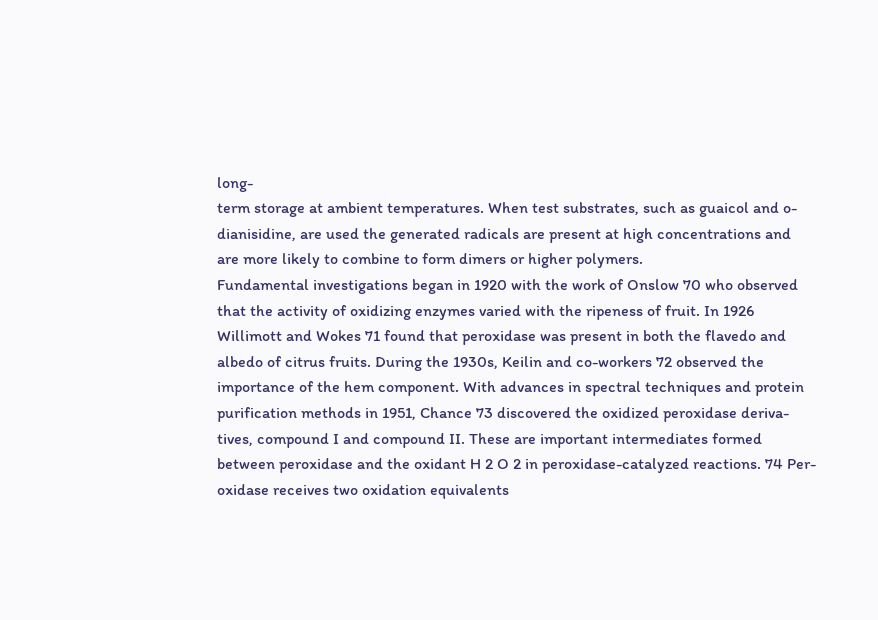long-
term storage at ambient temperatures. When test substrates, such as guaicol and o-
dianisidine, are used the generated radicals are present at high concentrations and
are more likely to combine to form dimers or higher polymers.
Fundamental investigations began in 1920 with the work of Onslow 70 who observed
that the activity of oxidizing enzymes varied with the ripeness of fruit. In 1926
Willimott and Wokes 71 found that peroxidase was present in both the flavedo and
albedo of citrus fruits. During the 1930s, Keilin and co-workers 72 observed the
importance of the hem component. With advances in spectral techniques and protein
purification methods in 1951, Chance 73 discovered the oxidized peroxidase deriva-
tives, compound I and compound II. These are important intermediates formed
between peroxidase and the oxidant H 2 O 2 in peroxidase-catalyzed reactions. 74 Per-
oxidase receives two oxidation equivalents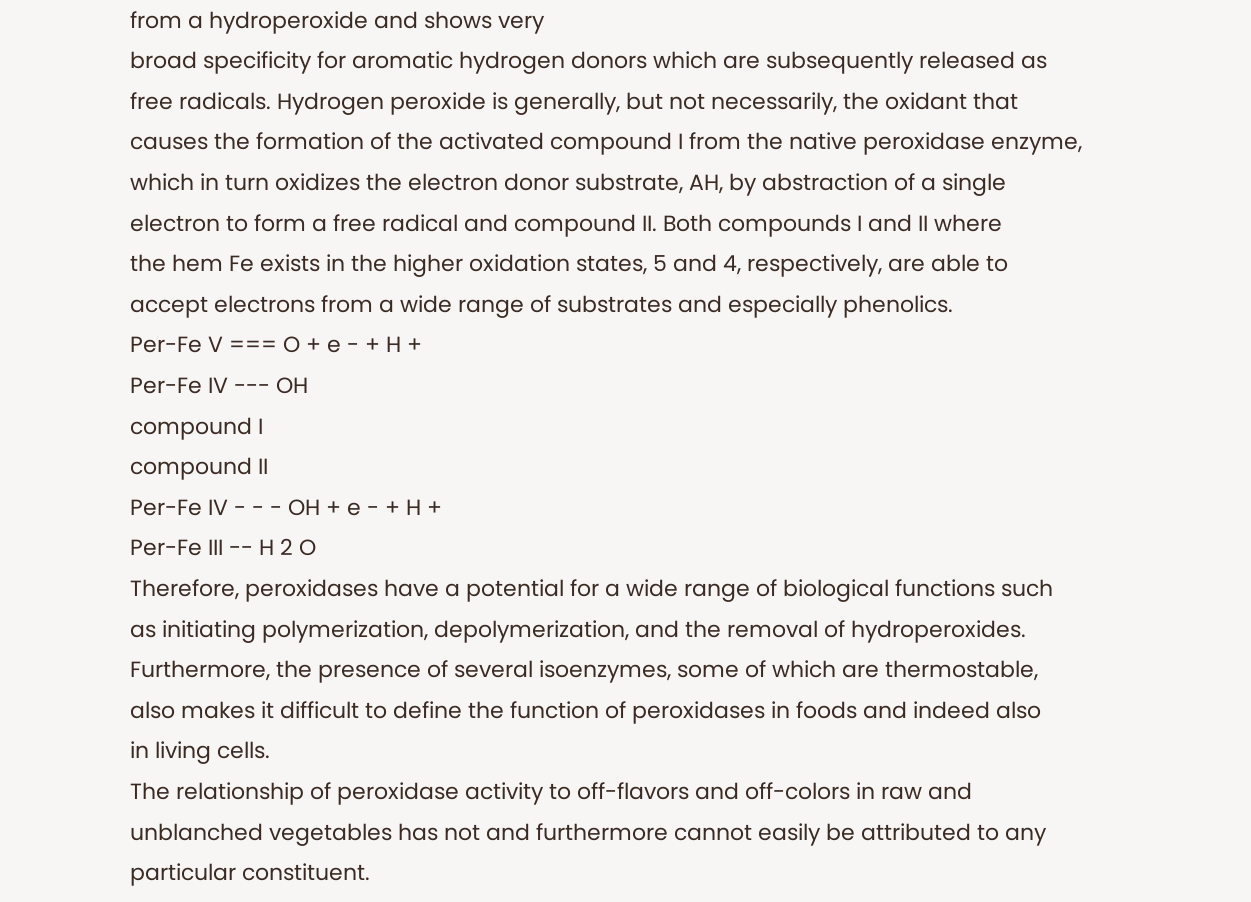from a hydroperoxide and shows very
broad specificity for aromatic hydrogen donors which are subsequently released as
free radicals. Hydrogen peroxide is generally, but not necessarily, the oxidant that
causes the formation of the activated compound I from the native peroxidase enzyme,
which in turn oxidizes the electron donor substrate, AH, by abstraction of a single
electron to form a free radical and compound II. Both compounds I and II where
the hem Fe exists in the higher oxidation states, 5 and 4, respectively, are able to
accept electrons from a wide range of substrates and especially phenolics.
Per-Fe V === O + e - + H +
Per-Fe IV --- OH
compound I
compound II
Per-Fe IV - - - OH + e - + H +
Per-Fe III -- H 2 O
Therefore, peroxidases have a potential for a wide range of biological functions such
as initiating polymerization, depolymerization, and the removal of hydroperoxides.
Furthermore, the presence of several isoenzymes, some of which are thermostable,
also makes it difficult to define the function of peroxidases in foods and indeed also
in living cells.
The relationship of peroxidase activity to off-flavors and off-colors in raw and
unblanched vegetables has not and furthermore cannot easily be attributed to any
particular constituent.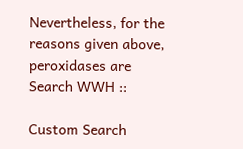Nevertheless, for the reasons given above, peroxidases are
Search WWH ::

Custom Search